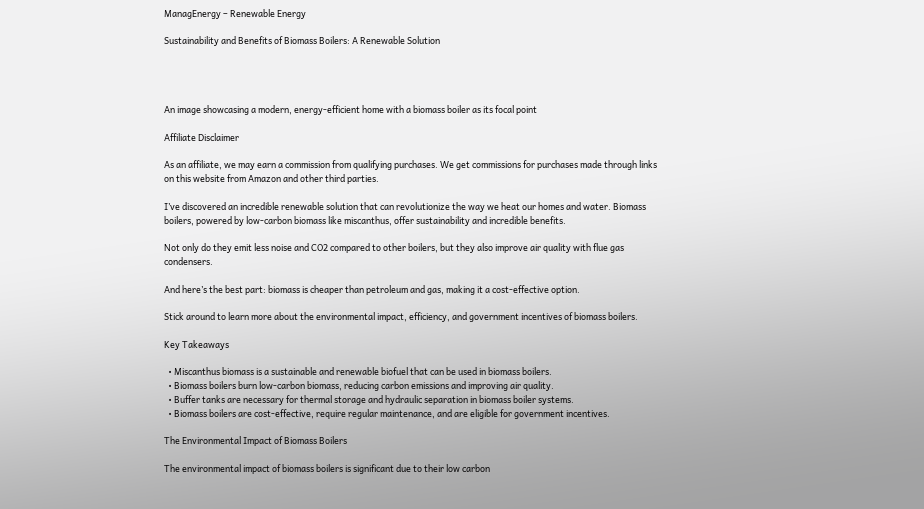ManagEnergy – Renewable Energy

Sustainability and Benefits of Biomass Boilers: A Renewable Solution




An image showcasing a modern, energy-efficient home with a biomass boiler as its focal point

Affiliate Disclaimer

As an affiliate, we may earn a commission from qualifying purchases. We get commissions for purchases made through links on this website from Amazon and other third parties.

I’ve discovered an incredible renewable solution that can revolutionize the way we heat our homes and water. Biomass boilers, powered by low-carbon biomass like miscanthus, offer sustainability and incredible benefits.

Not only do they emit less noise and CO2 compared to other boilers, but they also improve air quality with flue gas condensers.

And here’s the best part: biomass is cheaper than petroleum and gas, making it a cost-effective option.

Stick around to learn more about the environmental impact, efficiency, and government incentives of biomass boilers.

Key Takeaways

  • Miscanthus biomass is a sustainable and renewable biofuel that can be used in biomass boilers.
  • Biomass boilers burn low-carbon biomass, reducing carbon emissions and improving air quality.
  • Buffer tanks are necessary for thermal storage and hydraulic separation in biomass boiler systems.
  • Biomass boilers are cost-effective, require regular maintenance, and are eligible for government incentives.

The Environmental Impact of Biomass Boilers

The environmental impact of biomass boilers is significant due to their low carbon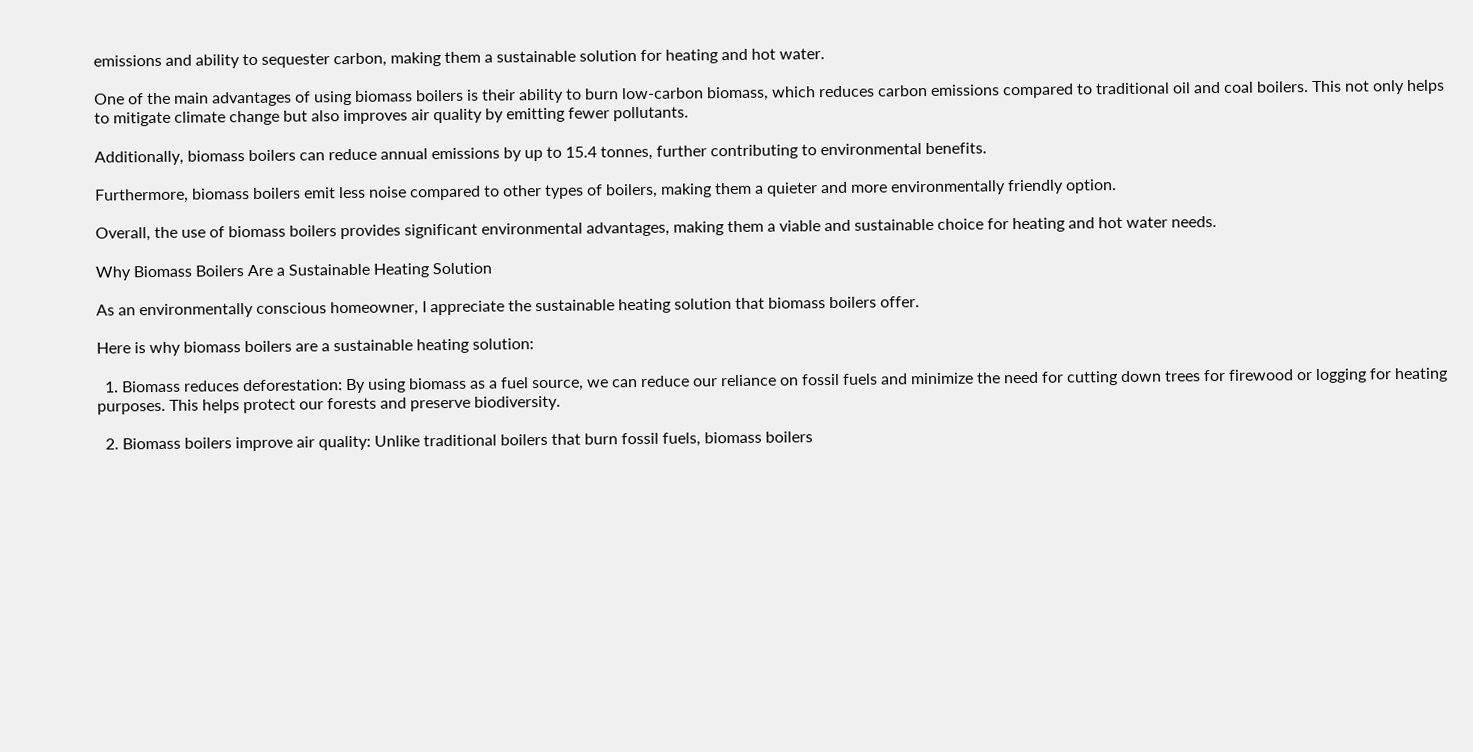emissions and ability to sequester carbon, making them a sustainable solution for heating and hot water.

One of the main advantages of using biomass boilers is their ability to burn low-carbon biomass, which reduces carbon emissions compared to traditional oil and coal boilers. This not only helps to mitigate climate change but also improves air quality by emitting fewer pollutants.

Additionally, biomass boilers can reduce annual emissions by up to 15.4 tonnes, further contributing to environmental benefits.

Furthermore, biomass boilers emit less noise compared to other types of boilers, making them a quieter and more environmentally friendly option.

Overall, the use of biomass boilers provides significant environmental advantages, making them a viable and sustainable choice for heating and hot water needs.

Why Biomass Boilers Are a Sustainable Heating Solution

As an environmentally conscious homeowner, I appreciate the sustainable heating solution that biomass boilers offer.

Here is why biomass boilers are a sustainable heating solution:

  1. Biomass reduces deforestation: By using biomass as a fuel source, we can reduce our reliance on fossil fuels and minimize the need for cutting down trees for firewood or logging for heating purposes. This helps protect our forests and preserve biodiversity.

  2. Biomass boilers improve air quality: Unlike traditional boilers that burn fossil fuels, biomass boilers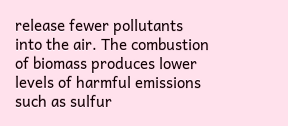release fewer pollutants into the air. The combustion of biomass produces lower levels of harmful emissions such as sulfur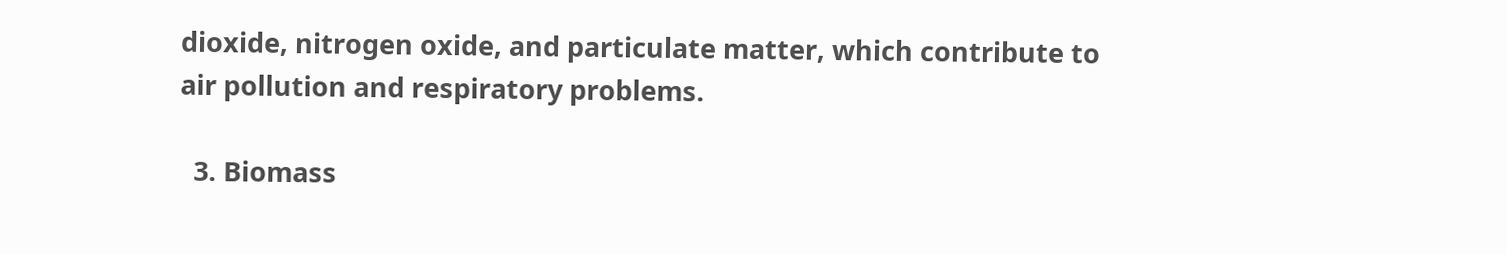dioxide, nitrogen oxide, and particulate matter, which contribute to air pollution and respiratory problems.

  3. Biomass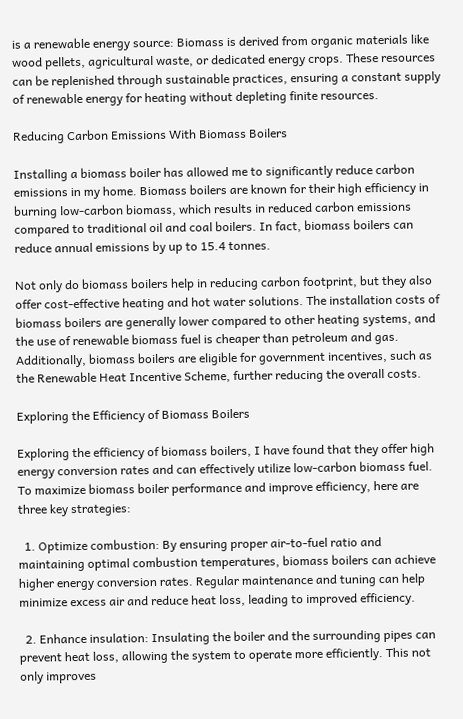is a renewable energy source: Biomass is derived from organic materials like wood pellets, agricultural waste, or dedicated energy crops. These resources can be replenished through sustainable practices, ensuring a constant supply of renewable energy for heating without depleting finite resources.

Reducing Carbon Emissions With Biomass Boilers

Installing a biomass boiler has allowed me to significantly reduce carbon emissions in my home. Biomass boilers are known for their high efficiency in burning low-carbon biomass, which results in reduced carbon emissions compared to traditional oil and coal boilers. In fact, biomass boilers can reduce annual emissions by up to 15.4 tonnes.

Not only do biomass boilers help in reducing carbon footprint, but they also offer cost-effective heating and hot water solutions. The installation costs of biomass boilers are generally lower compared to other heating systems, and the use of renewable biomass fuel is cheaper than petroleum and gas. Additionally, biomass boilers are eligible for government incentives, such as the Renewable Heat Incentive Scheme, further reducing the overall costs.

Exploring the Efficiency of Biomass Boilers

Exploring the efficiency of biomass boilers, I have found that they offer high energy conversion rates and can effectively utilize low-carbon biomass fuel. To maximize biomass boiler performance and improve efficiency, here are three key strategies:

  1. Optimize combustion: By ensuring proper air-to-fuel ratio and maintaining optimal combustion temperatures, biomass boilers can achieve higher energy conversion rates. Regular maintenance and tuning can help minimize excess air and reduce heat loss, leading to improved efficiency.

  2. Enhance insulation: Insulating the boiler and the surrounding pipes can prevent heat loss, allowing the system to operate more efficiently. This not only improves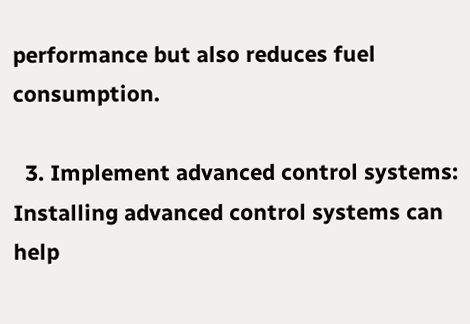performance but also reduces fuel consumption.

  3. Implement advanced control systems: Installing advanced control systems can help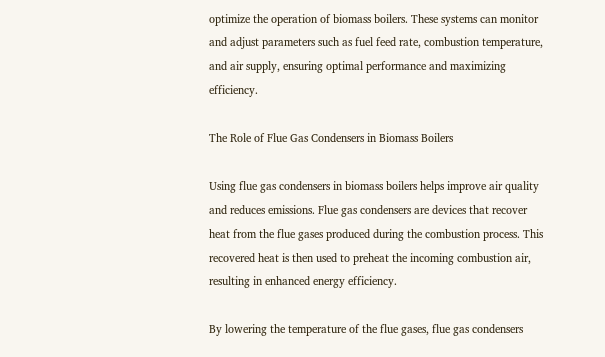optimize the operation of biomass boilers. These systems can monitor and adjust parameters such as fuel feed rate, combustion temperature, and air supply, ensuring optimal performance and maximizing efficiency.

The Role of Flue Gas Condensers in Biomass Boilers

Using flue gas condensers in biomass boilers helps improve air quality and reduces emissions. Flue gas condensers are devices that recover heat from the flue gases produced during the combustion process. This recovered heat is then used to preheat the incoming combustion air, resulting in enhanced energy efficiency.

By lowering the temperature of the flue gases, flue gas condensers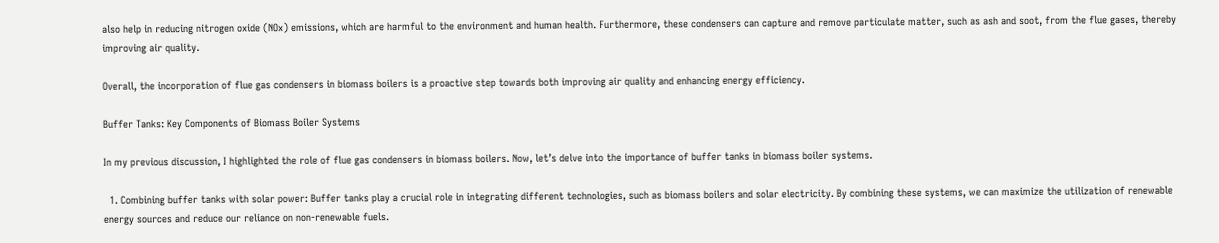also help in reducing nitrogen oxide (NOx) emissions, which are harmful to the environment and human health. Furthermore, these condensers can capture and remove particulate matter, such as ash and soot, from the flue gases, thereby improving air quality.

Overall, the incorporation of flue gas condensers in biomass boilers is a proactive step towards both improving air quality and enhancing energy efficiency.

Buffer Tanks: Key Components of Biomass Boiler Systems

In my previous discussion, I highlighted the role of flue gas condensers in biomass boilers. Now, let’s delve into the importance of buffer tanks in biomass boiler systems.

  1. Combining buffer tanks with solar power: Buffer tanks play a crucial role in integrating different technologies, such as biomass boilers and solar electricity. By combining these systems, we can maximize the utilization of renewable energy sources and reduce our reliance on non-renewable fuels.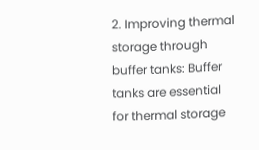2. Improving thermal storage through buffer tanks: Buffer tanks are essential for thermal storage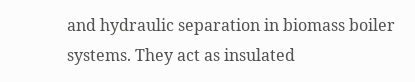and hydraulic separation in biomass boiler systems. They act as insulated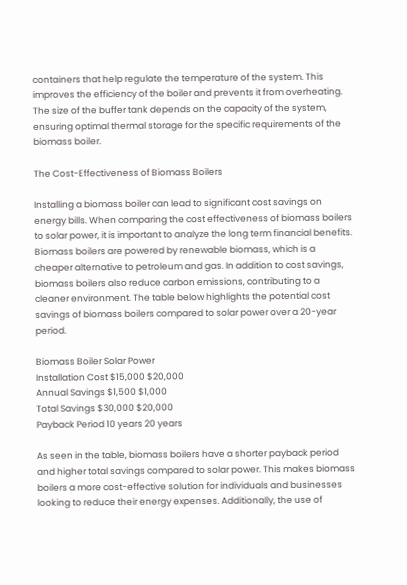containers that help regulate the temperature of the system. This improves the efficiency of the boiler and prevents it from overheating. The size of the buffer tank depends on the capacity of the system, ensuring optimal thermal storage for the specific requirements of the biomass boiler.

The Cost-Effectiveness of Biomass Boilers

Installing a biomass boiler can lead to significant cost savings on energy bills. When comparing the cost effectiveness of biomass boilers to solar power, it is important to analyze the long term financial benefits. Biomass boilers are powered by renewable biomass, which is a cheaper alternative to petroleum and gas. In addition to cost savings, biomass boilers also reduce carbon emissions, contributing to a cleaner environment. The table below highlights the potential cost savings of biomass boilers compared to solar power over a 20-year period.

Biomass Boiler Solar Power
Installation Cost $15,000 $20,000
Annual Savings $1,500 $1,000
Total Savings $30,000 $20,000
Payback Period 10 years 20 years

As seen in the table, biomass boilers have a shorter payback period and higher total savings compared to solar power. This makes biomass boilers a more cost-effective solution for individuals and businesses looking to reduce their energy expenses. Additionally, the use of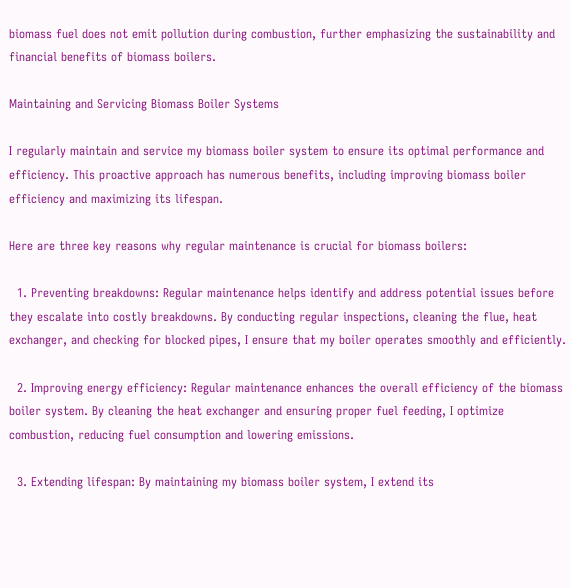biomass fuel does not emit pollution during combustion, further emphasizing the sustainability and financial benefits of biomass boilers.

Maintaining and Servicing Biomass Boiler Systems

I regularly maintain and service my biomass boiler system to ensure its optimal performance and efficiency. This proactive approach has numerous benefits, including improving biomass boiler efficiency and maximizing its lifespan.

Here are three key reasons why regular maintenance is crucial for biomass boilers:

  1. Preventing breakdowns: Regular maintenance helps identify and address potential issues before they escalate into costly breakdowns. By conducting regular inspections, cleaning the flue, heat exchanger, and checking for blocked pipes, I ensure that my boiler operates smoothly and efficiently.

  2. Improving energy efficiency: Regular maintenance enhances the overall efficiency of the biomass boiler system. By cleaning the heat exchanger and ensuring proper fuel feeding, I optimize combustion, reducing fuel consumption and lowering emissions.

  3. Extending lifespan: By maintaining my biomass boiler system, I extend its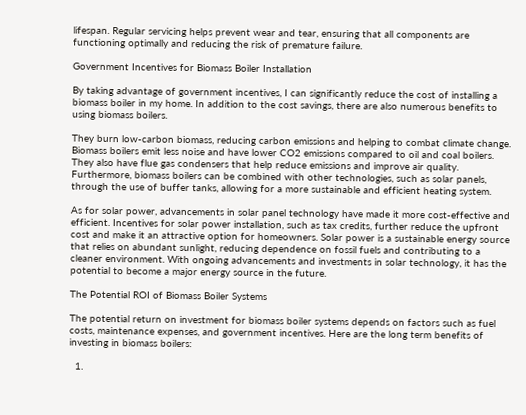lifespan. Regular servicing helps prevent wear and tear, ensuring that all components are functioning optimally and reducing the risk of premature failure.

Government Incentives for Biomass Boiler Installation

By taking advantage of government incentives, I can significantly reduce the cost of installing a biomass boiler in my home. In addition to the cost savings, there are also numerous benefits to using biomass boilers.

They burn low-carbon biomass, reducing carbon emissions and helping to combat climate change. Biomass boilers emit less noise and have lower CO2 emissions compared to oil and coal boilers. They also have flue gas condensers that help reduce emissions and improve air quality. Furthermore, biomass boilers can be combined with other technologies, such as solar panels, through the use of buffer tanks, allowing for a more sustainable and efficient heating system.

As for solar power, advancements in solar panel technology have made it more cost-effective and efficient. Incentives for solar power installation, such as tax credits, further reduce the upfront cost and make it an attractive option for homeowners. Solar power is a sustainable energy source that relies on abundant sunlight, reducing dependence on fossil fuels and contributing to a cleaner environment. With ongoing advancements and investments in solar technology, it has the potential to become a major energy source in the future.

The Potential ROI of Biomass Boiler Systems

The potential return on investment for biomass boiler systems depends on factors such as fuel costs, maintenance expenses, and government incentives. Here are the long term benefits of investing in biomass boilers:

  1.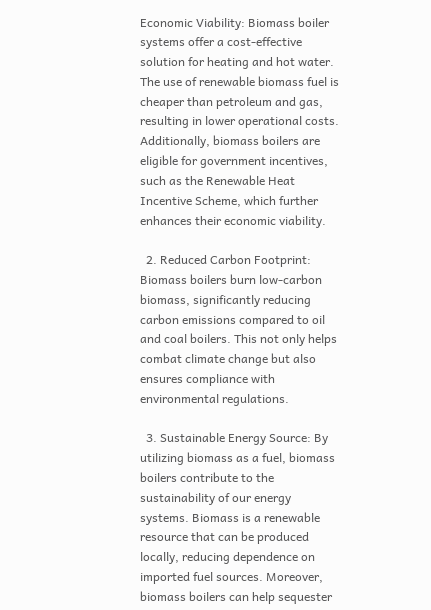Economic Viability: Biomass boiler systems offer a cost-effective solution for heating and hot water. The use of renewable biomass fuel is cheaper than petroleum and gas, resulting in lower operational costs. Additionally, biomass boilers are eligible for government incentives, such as the Renewable Heat Incentive Scheme, which further enhances their economic viability.

  2. Reduced Carbon Footprint: Biomass boilers burn low-carbon biomass, significantly reducing carbon emissions compared to oil and coal boilers. This not only helps combat climate change but also ensures compliance with environmental regulations.

  3. Sustainable Energy Source: By utilizing biomass as a fuel, biomass boilers contribute to the sustainability of our energy systems. Biomass is a renewable resource that can be produced locally, reducing dependence on imported fuel sources. Moreover, biomass boilers can help sequester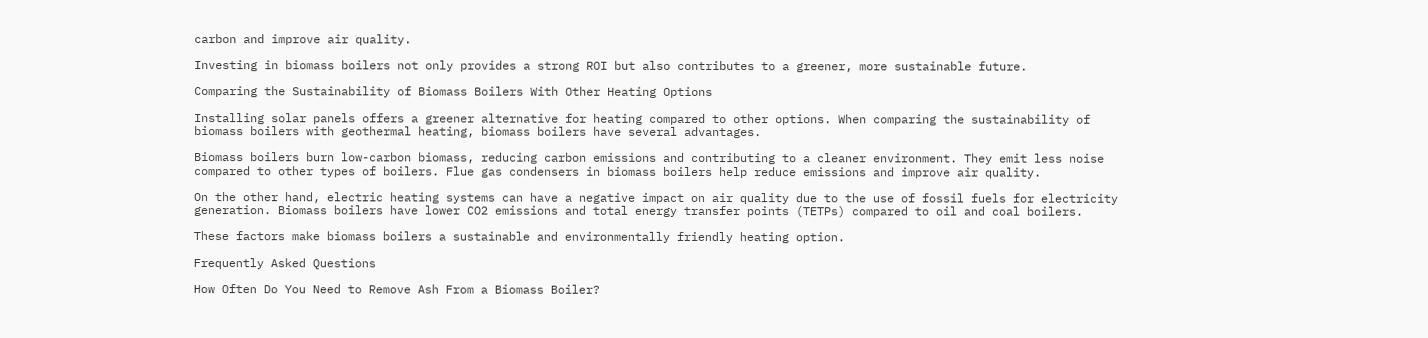carbon and improve air quality.

Investing in biomass boilers not only provides a strong ROI but also contributes to a greener, more sustainable future.

Comparing the Sustainability of Biomass Boilers With Other Heating Options

Installing solar panels offers a greener alternative for heating compared to other options. When comparing the sustainability of biomass boilers with geothermal heating, biomass boilers have several advantages.

Biomass boilers burn low-carbon biomass, reducing carbon emissions and contributing to a cleaner environment. They emit less noise compared to other types of boilers. Flue gas condensers in biomass boilers help reduce emissions and improve air quality.

On the other hand, electric heating systems can have a negative impact on air quality due to the use of fossil fuels for electricity generation. Biomass boilers have lower CO2 emissions and total energy transfer points (TETPs) compared to oil and coal boilers.

These factors make biomass boilers a sustainable and environmentally friendly heating option.

Frequently Asked Questions

How Often Do You Need to Remove Ash From a Biomass Boiler?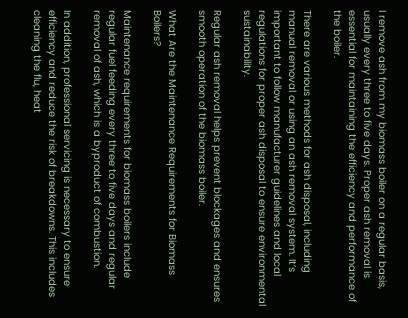I remove ash from my biomass boiler on a regular basis, usually every three to five days. Proper ash removal is essential for maintaining the efficiency and performance of the boiler.

There are various methods for ash disposal, including manual removal or using an ash removal system. It’s important to follow manufacturer guidelines and local regulations for proper ash disposal to ensure environmental sustainability.

Regular ash removal helps prevent blockages and ensures smooth operation of the biomass boiler.

What Are the Maintenance Requirements for Biomass Boilers?

Maintenance requirements for biomass boilers include regular fuel feeding every three to five days and regular removal of ash, which is a byproduct of combustion.

In addition, professional servicing is necessary to ensure efficiency and reduce the risk of breakdowns. This includes cleaning the flu, heat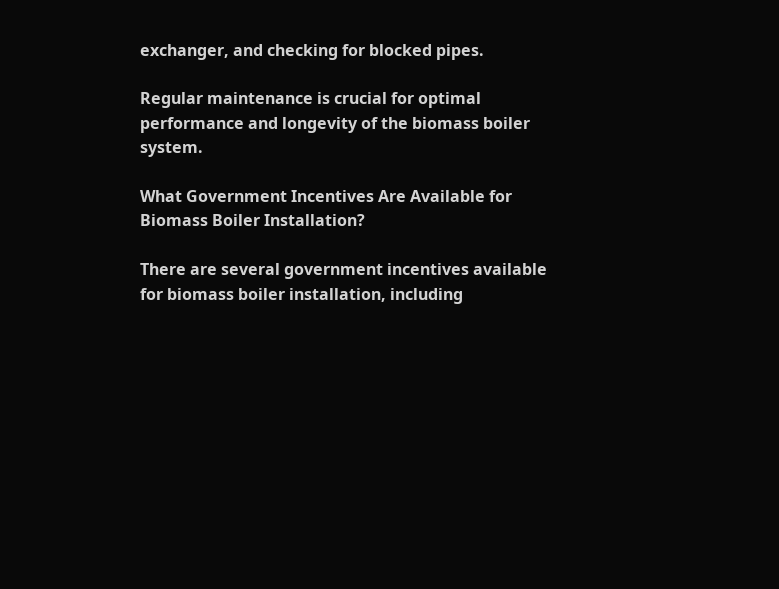exchanger, and checking for blocked pipes.

Regular maintenance is crucial for optimal performance and longevity of the biomass boiler system.

What Government Incentives Are Available for Biomass Boiler Installation?

There are several government incentives available for biomass boiler installation, including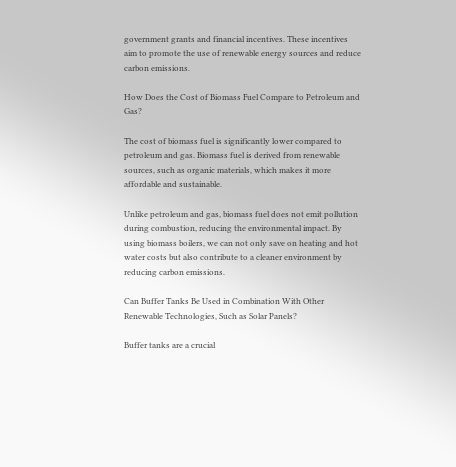government grants and financial incentives. These incentives aim to promote the use of renewable energy sources and reduce carbon emissions.

How Does the Cost of Biomass Fuel Compare to Petroleum and Gas?

The cost of biomass fuel is significantly lower compared to petroleum and gas. Biomass fuel is derived from renewable sources, such as organic materials, which makes it more affordable and sustainable.

Unlike petroleum and gas, biomass fuel does not emit pollution during combustion, reducing the environmental impact. By using biomass boilers, we can not only save on heating and hot water costs but also contribute to a cleaner environment by reducing carbon emissions.

Can Buffer Tanks Be Used in Combination With Other Renewable Technologies, Such as Solar Panels?

Buffer tanks are a crucial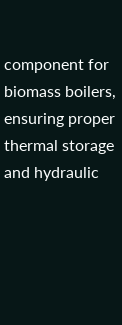component for biomass boilers, ensuring proper thermal storage and hydraulic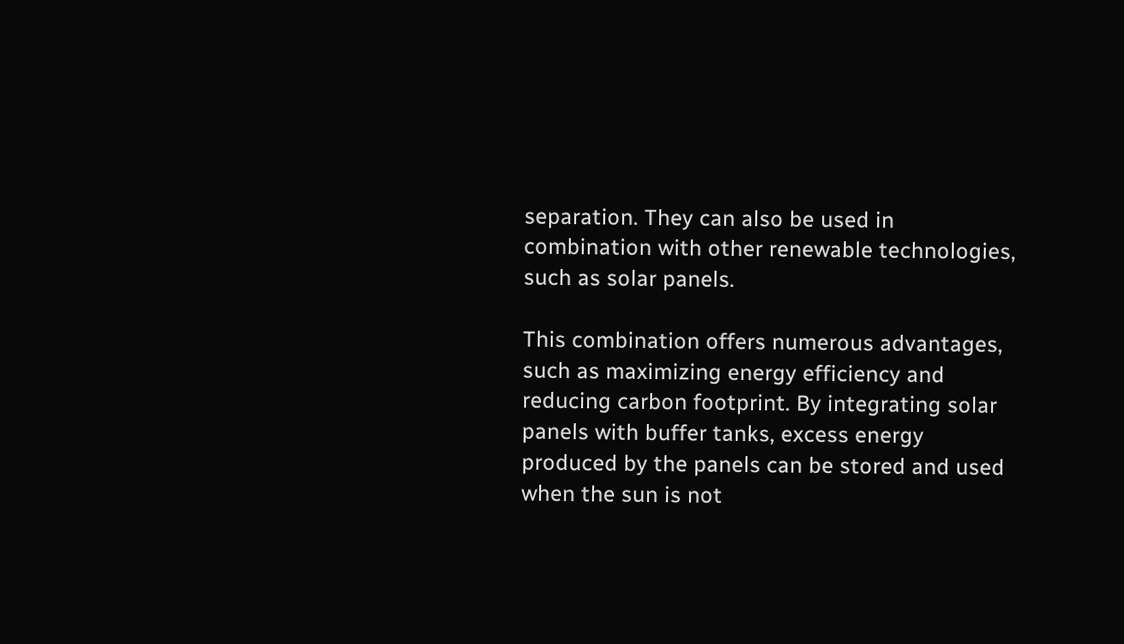separation. They can also be used in combination with other renewable technologies, such as solar panels.

This combination offers numerous advantages, such as maximizing energy efficiency and reducing carbon footprint. By integrating solar panels with buffer tanks, excess energy produced by the panels can be stored and used when the sun is not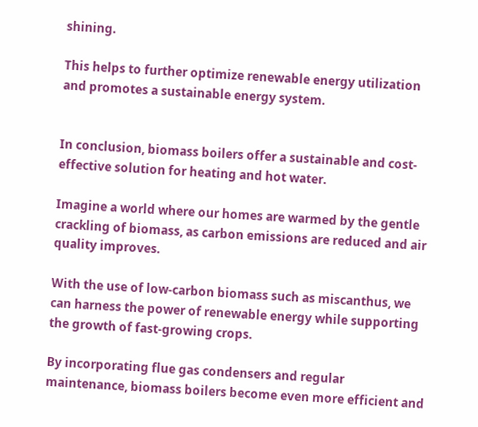shining.

This helps to further optimize renewable energy utilization and promotes a sustainable energy system.


In conclusion, biomass boilers offer a sustainable and cost-effective solution for heating and hot water.

Imagine a world where our homes are warmed by the gentle crackling of biomass, as carbon emissions are reduced and air quality improves.

With the use of low-carbon biomass such as miscanthus, we can harness the power of renewable energy while supporting the growth of fast-growing crops.

By incorporating flue gas condensers and regular maintenance, biomass boilers become even more efficient and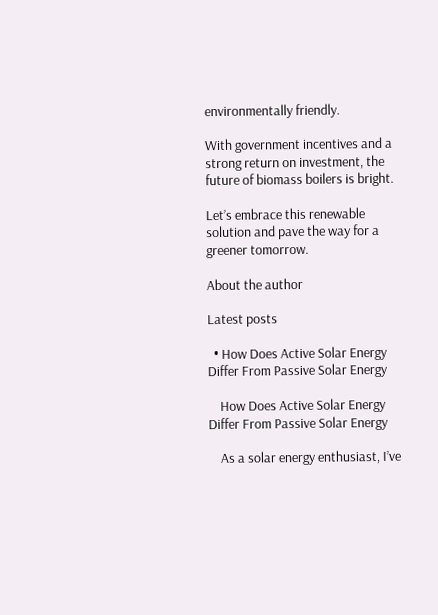environmentally friendly.

With government incentives and a strong return on investment, the future of biomass boilers is bright.

Let’s embrace this renewable solution and pave the way for a greener tomorrow.

About the author

Latest posts

  • How Does Active Solar Energy Differ From Passive Solar Energy

    How Does Active Solar Energy Differ From Passive Solar Energy

    As a solar energy enthusiast, I’ve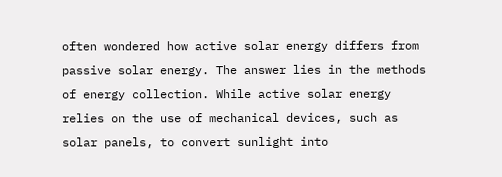often wondered how active solar energy differs from passive solar energy. The answer lies in the methods of energy collection. While active solar energy relies on the use of mechanical devices, such as solar panels, to convert sunlight into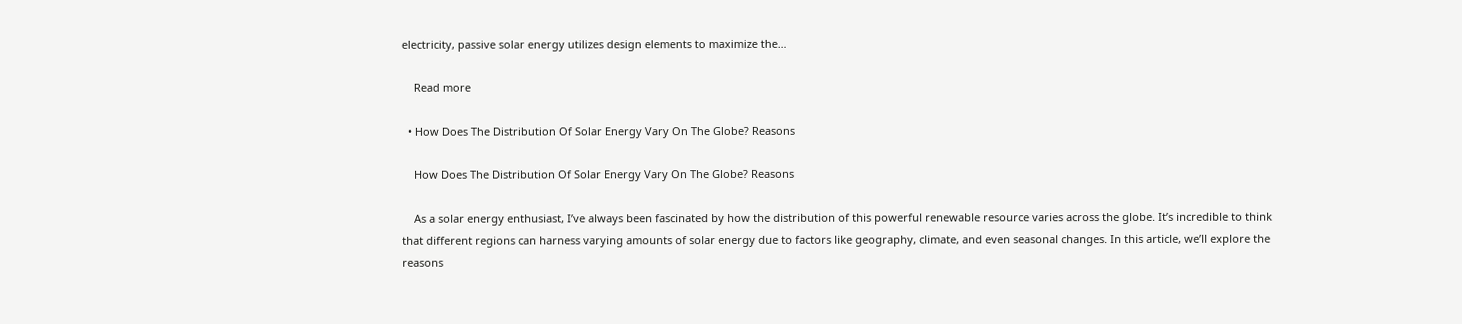electricity, passive solar energy utilizes design elements to maximize the…

    Read more

  • How Does The Distribution Of Solar Energy Vary On The Globe? Reasons

    How Does The Distribution Of Solar Energy Vary On The Globe? Reasons

    As a solar energy enthusiast, I’ve always been fascinated by how the distribution of this powerful renewable resource varies across the globe. It’s incredible to think that different regions can harness varying amounts of solar energy due to factors like geography, climate, and even seasonal changes. In this article, we’ll explore the reasons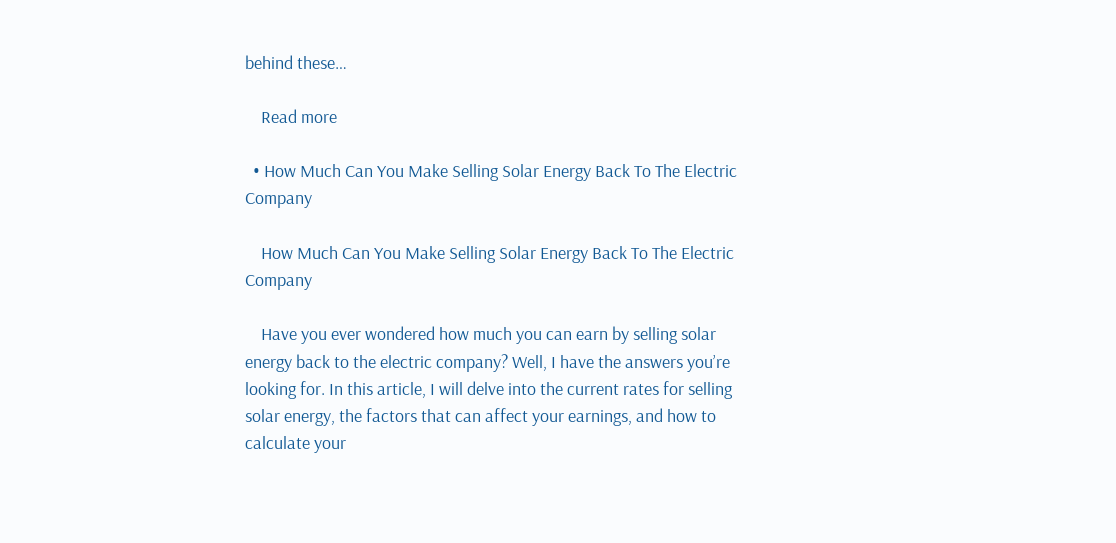behind these…

    Read more

  • How Much Can You Make Selling Solar Energy Back To The Electric Company

    How Much Can You Make Selling Solar Energy Back To The Electric Company

    Have you ever wondered how much you can earn by selling solar energy back to the electric company? Well, I have the answers you’re looking for. In this article, I will delve into the current rates for selling solar energy, the factors that can affect your earnings, and how to calculate your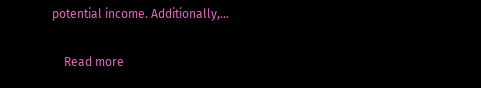potential income. Additionally,…

    Read more